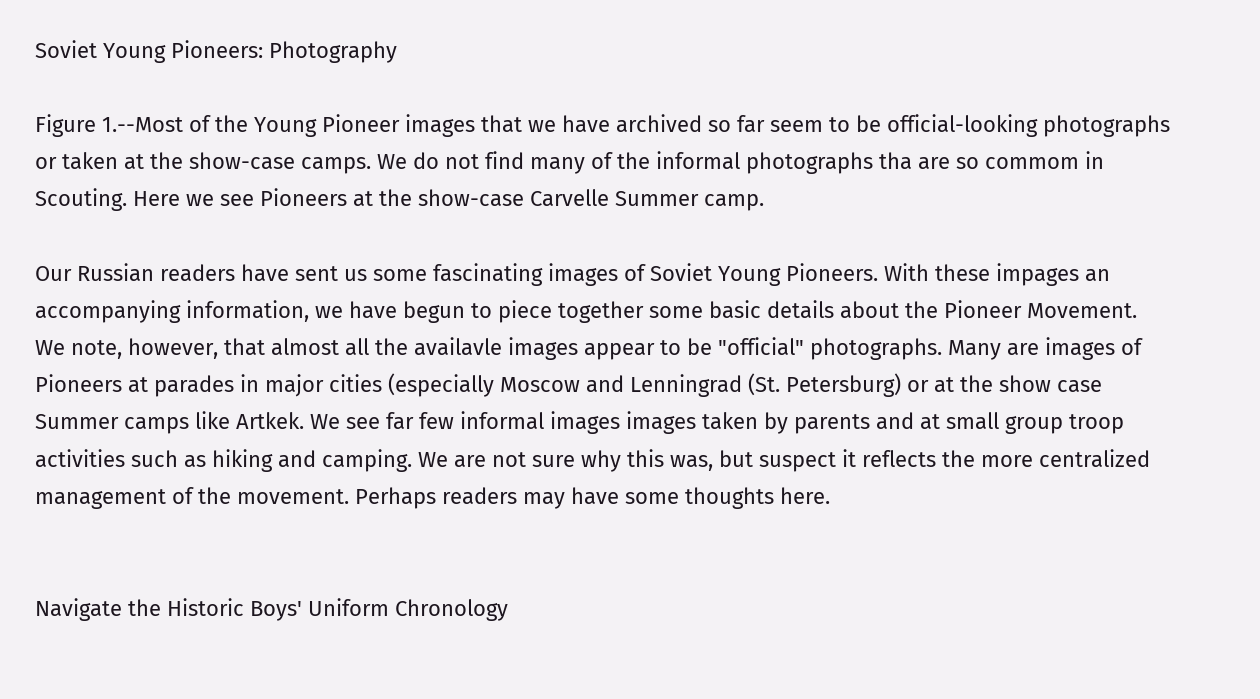Soviet Young Pioneers: Photography

Figure 1.--Most of the Young Pioneer images that we have archived so far seem to be official-looking photographs or taken at the show-case camps. We do not find many of the informal photographs tha are so commom in Scouting. Here we see Pioneers at the show-case Carvelle Summer camp.

Our Russian readers have sent us some fascinating images of Soviet Young Pioneers. With these impages an accompanying information, we have begun to piece together some basic details about the Pioneer Movement. We note, however, that almost all the availavle images appear to be "official" photographs. Many are images of Pioneers at parades in major cities (especially Moscow and Lenningrad (St. Petersburg) or at the show case Summer camps like Artkek. We see far few informal images images taken by parents and at small group troop activities such as hiking and camping. We are not sure why this was, but suspect it reflects the more centralized management of the movement. Perhaps readers may have some thoughts here.


Navigate the Historic Boys' Uniform Chronology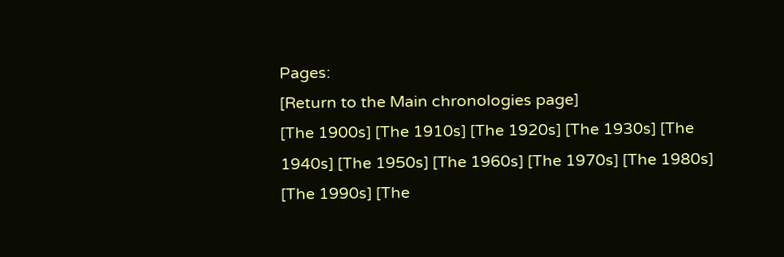Pages:
[Return to the Main chronologies page]
[The 1900s] [The 1910s] [The 1920s] [The 1930s] [The 1940s] [The 1950s] [The 1960s] [The 1970s] [The 1980s] [The 1990s] [The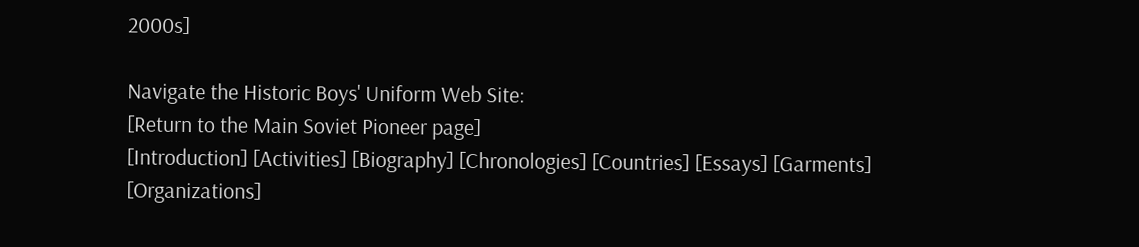2000s]

Navigate the Historic Boys' Uniform Web Site:
[Return to the Main Soviet Pioneer page]
[Introduction] [Activities] [Biography] [Chronologies] [Countries] [Essays] [Garments] [Organizations]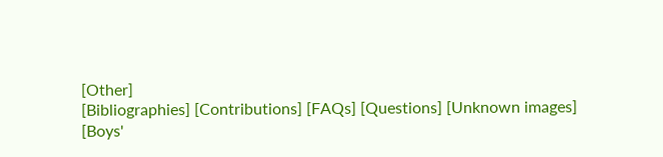[Other]
[Bibliographies] [Contributions] [FAQs] [Questions] [Unknown images]
[Boys'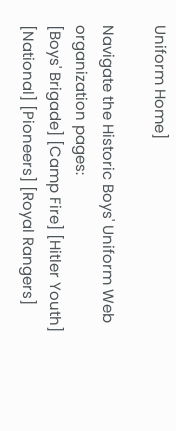Uniform Home]

Navigate the Historic Boys' Uniform Web organization pages:
[Boys' Brigade] [Camp Fire] [Hitler Youth] [National] [Pioneers] [Royal Rangers]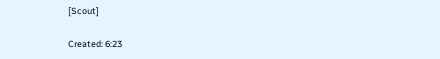[Scout]

Created: 6:23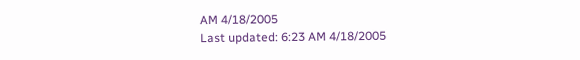AM 4/18/2005
Last updated: 6:23 AM 4/18/2005